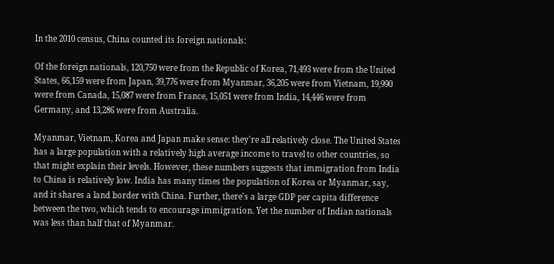In the 2010 census, China counted its foreign nationals:

Of the foreign nationals, 120,750 were from the Republic of Korea, 71,493 were from the United States, 66,159 were from Japan, 39,776 were from Myanmar, 36,205 were from Vietnam, 19,990 were from Canada, 15,087 were from France, 15,051 were from India, 14,446 were from Germany, and 13,286 were from Australia.

Myanmar, Vietnam, Korea and Japan make sense: they're all relatively close. The United States has a large population with a relatively high average income to travel to other countries, so that might explain their levels. However, these numbers suggests that immigration from India to China is relatively low. India has many times the population of Korea or Myanmar, say, and it shares a land border with China. Further, there's a large GDP per capita difference between the two, which tends to encourage immigration. Yet the number of Indian nationals was less than half that of Myanmar.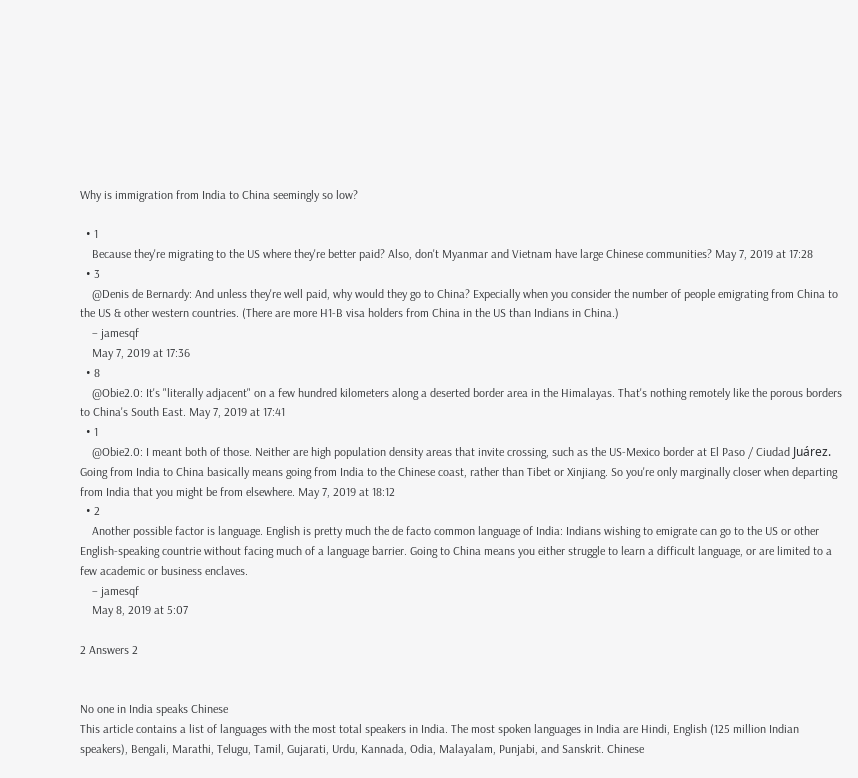Why is immigration from India to China seemingly so low?

  • 1
    Because they're migrating to the US where they're better paid? Also, don't Myanmar and Vietnam have large Chinese communities? May 7, 2019 at 17:28
  • 3
    @Denis de Bernardy: And unless they're well paid, why would they go to China? Expecially when you consider the number of people emigrating from China to the US & other western countries. (There are more H1-B visa holders from China in the US than Indians in China.)
    – jamesqf
    May 7, 2019 at 17:36
  • 8
    @Obie2.0: It's "literally adjacent" on a few hundred kilometers along a deserted border area in the Himalayas. That's nothing remotely like the porous borders to China's South East. May 7, 2019 at 17:41
  • 1
    @Obie2.0: I meant both of those. Neither are high population density areas that invite crossing, such as the US-Mexico border at El Paso / Ciudad Juárez. Going from India to China basically means going from India to the Chinese coast, rather than Tibet or Xinjiang. So you're only marginally closer when departing from India that you might be from elsewhere. May 7, 2019 at 18:12
  • 2
    Another possible factor is language. English is pretty much the de facto common language of India: Indians wishing to emigrate can go to the US or other English-speaking countrie without facing much of a language barrier. Going to China means you either struggle to learn a difficult language, or are limited to a few academic or business enclaves.
    – jamesqf
    May 8, 2019 at 5:07

2 Answers 2


No one in India speaks Chinese
This article contains a list of languages with the most total speakers in India. The most spoken languages in India are Hindi, English (125 million Indian speakers), Bengali, Marathi, Telugu, Tamil, Gujarati, Urdu, Kannada, Odia, Malayalam, Punjabi, and Sanskrit. Chinese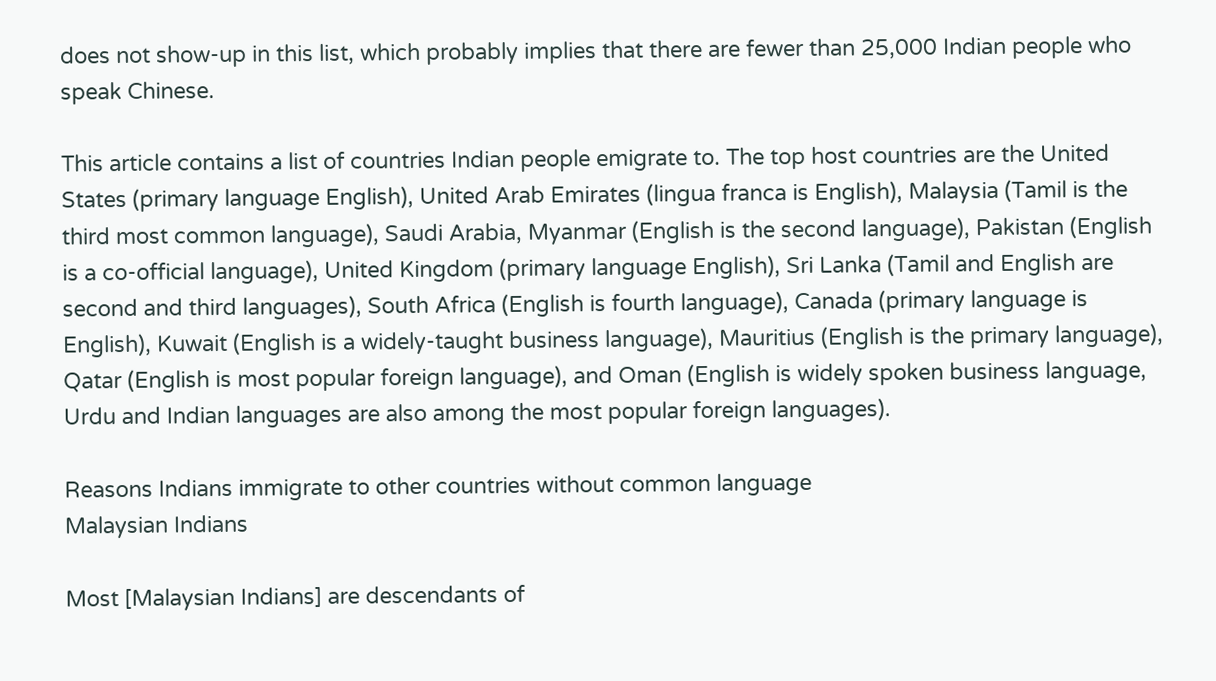does not show-up in this list, which probably implies that there are fewer than 25,000 Indian people who speak Chinese.

This article contains a list of countries Indian people emigrate to. The top host countries are the United States (primary language English), United Arab Emirates (lingua franca is English), Malaysia (Tamil is the third most common language), Saudi Arabia, Myanmar (English is the second language), Pakistan (English is a co-official language), United Kingdom (primary language English), Sri Lanka (Tamil and English are second and third languages), South Africa (English is fourth language), Canada (primary language is English), Kuwait (English is a widely-taught business language), Mauritius (English is the primary language), Qatar (English is most popular foreign language), and Oman (English is widely spoken business language, Urdu and Indian languages are also among the most popular foreign languages).

Reasons Indians immigrate to other countries without common language
Malaysian Indians

Most [Malaysian Indians] are descendants of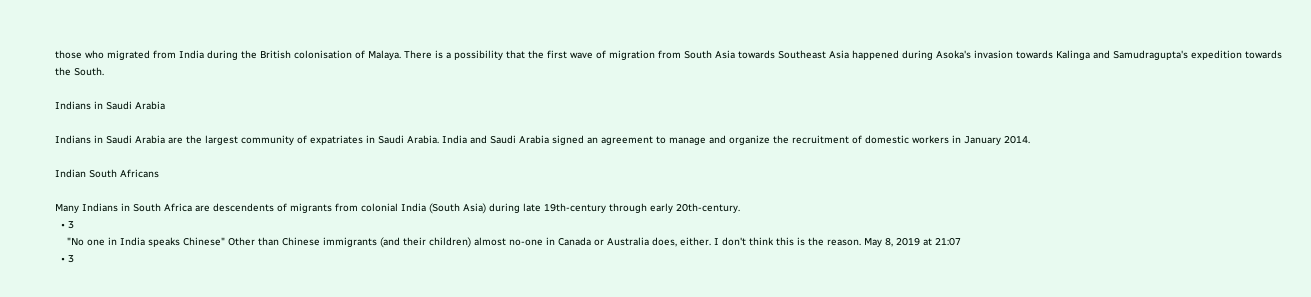those who migrated from India during the British colonisation of Malaya. There is a possibility that the first wave of migration from South Asia towards Southeast Asia happened during Asoka's invasion towards Kalinga and Samudragupta's expedition towards the South.

Indians in Saudi Arabia

Indians in Saudi Arabia are the largest community of expatriates in Saudi Arabia. India and Saudi Arabia signed an agreement to manage and organize the recruitment of domestic workers in January 2014.

Indian South Africans

Many Indians in South Africa are descendents of migrants from colonial India (South Asia) during late 19th-century through early 20th-century.
  • 3
    "No one in India speaks Chinese" Other than Chinese immigrants (and their children) almost no-one in Canada or Australia does, either. I don't think this is the reason. May 8, 2019 at 21:07
  • 3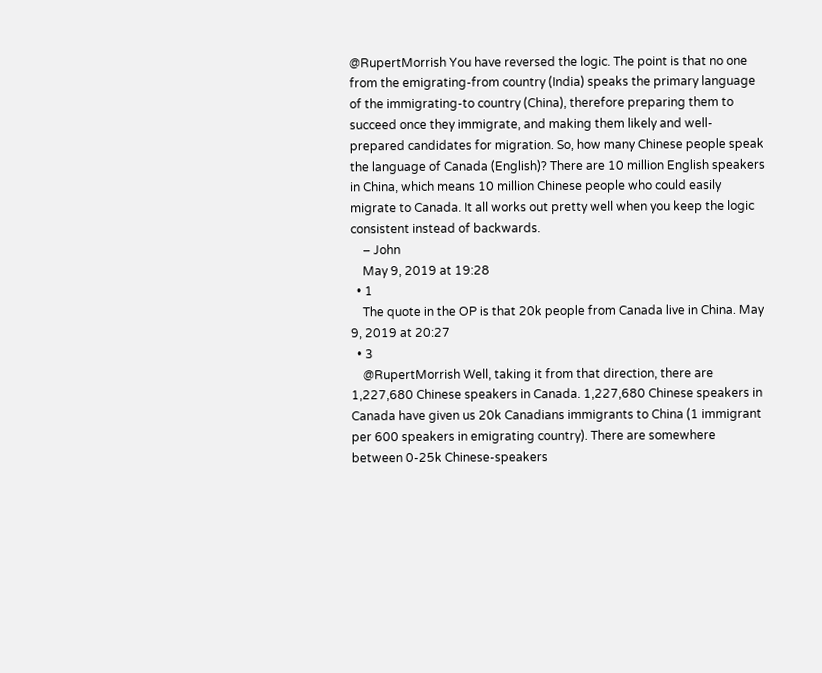@RupertMorrish You have reversed the logic. The point is that no one from the emigrating-from country (India) speaks the primary language of the immigrating-to country (China), therefore preparing them to succeed once they immigrate, and making them likely and well-prepared candidates for migration. So, how many Chinese people speak the language of Canada (English)? There are 10 million English speakers in China, which means 10 million Chinese people who could easily migrate to Canada. It all works out pretty well when you keep the logic consistent instead of backwards.
    – John
    May 9, 2019 at 19:28
  • 1
    The quote in the OP is that 20k people from Canada live in China. May 9, 2019 at 20:27
  • 3
    @RupertMorrish Well, taking it from that direction, there are 1,227,680 Chinese speakers in Canada. 1,227,680 Chinese speakers in Canada have given us 20k Canadians immigrants to China (1 immigrant per 600 speakers in emigrating country). There are somewhere between 0-25k Chinese-speakers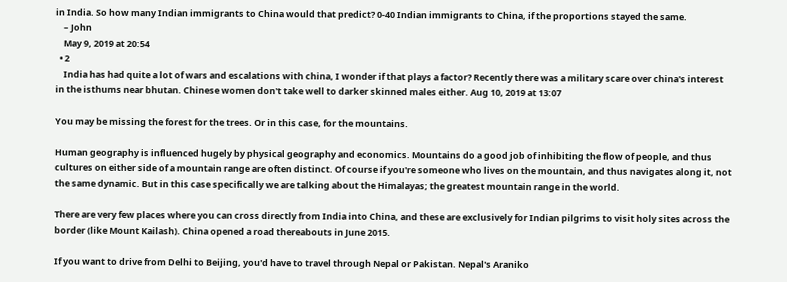in India. So how many Indian immigrants to China would that predict? 0-40 Indian immigrants to China, if the proportions stayed the same.
    – John
    May 9, 2019 at 20:54
  • 2
    India has had quite a lot of wars and escalations with china, I wonder if that plays a factor? Recently there was a military scare over china's interest in the isthums near bhutan. Chinese women don't take well to darker skinned males either. Aug 10, 2019 at 13:07

You may be missing the forest for the trees. Or in this case, for the mountains.

Human geography is influenced hugely by physical geography and economics. Mountains do a good job of inhibiting the flow of people, and thus cultures on either side of a mountain range are often distinct. Of course if you're someone who lives on the mountain, and thus navigates along it, not the same dynamic. But in this case specifically we are talking about the Himalayas; the greatest mountain range in the world.

There are very few places where you can cross directly from India into China, and these are exclusively for Indian pilgrims to visit holy sites across the border (like Mount Kailash). China opened a road thereabouts in June 2015.

If you want to drive from Delhi to Beijing, you'd have to travel through Nepal or Pakistan. Nepal's Araniko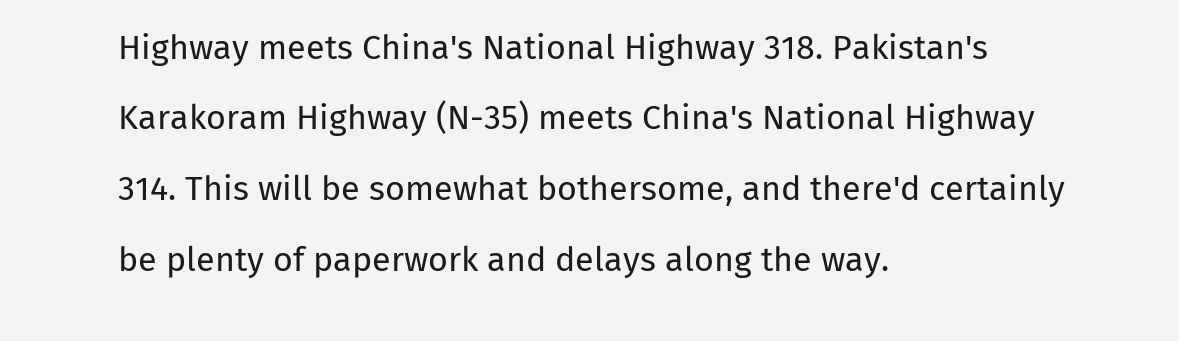Highway meets China's National Highway 318. Pakistan's Karakoram Highway (N-35) meets China's National Highway 314. This will be somewhat bothersome, and there'd certainly be plenty of paperwork and delays along the way.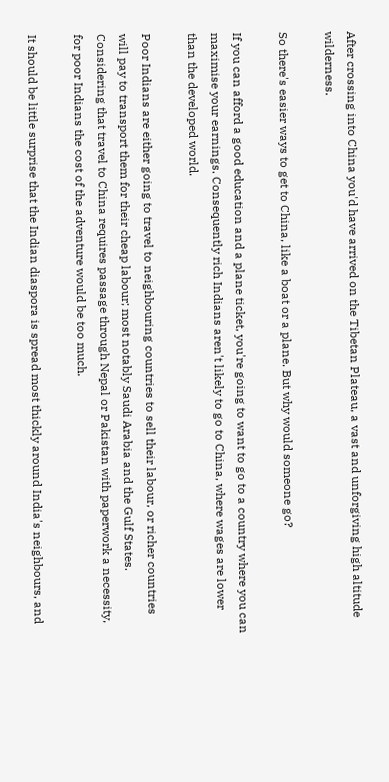After crossing into China you'd have arrived on the Tibetan Plateau, a vast and unforgiving high altitude wilderness.

So there's easier ways to get to China, like a boat or a plane. But why would someone go?

If you can afford a good education and a plane ticket, you're going to want to go to a country where you can maximise your earnings. Consequently rich Indians aren't likely to go to China, where wages are lower than the developed world.

Poor Indians are either going to travel to neighbouring countries to sell their labour, or richer countries will pay to transport them for their cheap labour; most notably Saudi Arabia and the Gulf States. Considering that travel to China requires passage through Nepal or Pakistan with paperwork a necessity, for poor Indians the cost of the adventure would be too much.

It should be little surprise that the Indian diaspora is spread most thickly around India's neighbours, and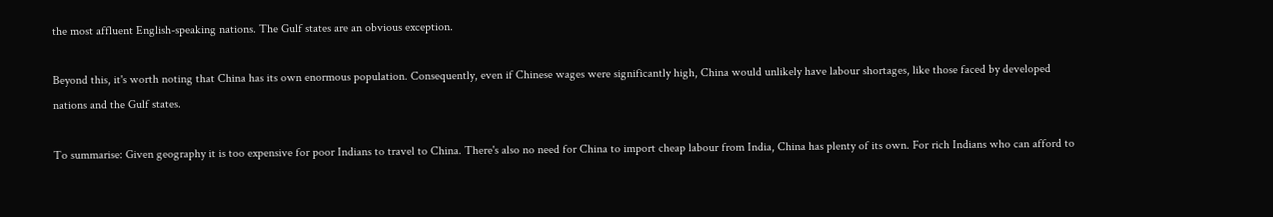the most affluent English-speaking nations. The Gulf states are an obvious exception.

Beyond this, it's worth noting that China has its own enormous population. Consequently, even if Chinese wages were significantly high, China would unlikely have labour shortages, like those faced by developed nations and the Gulf states.

To summarise: Given geography it is too expensive for poor Indians to travel to China. There's also no need for China to import cheap labour from India, China has plenty of its own. For rich Indians who can afford to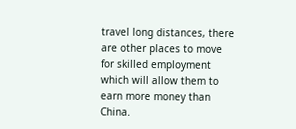travel long distances, there are other places to move for skilled employment which will allow them to earn more money than China.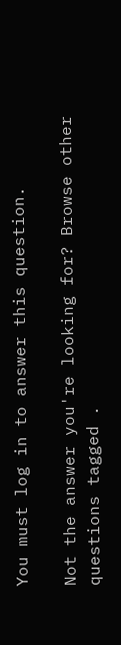You must log in to answer this question.

Not the answer you're looking for? Browse other questions tagged .